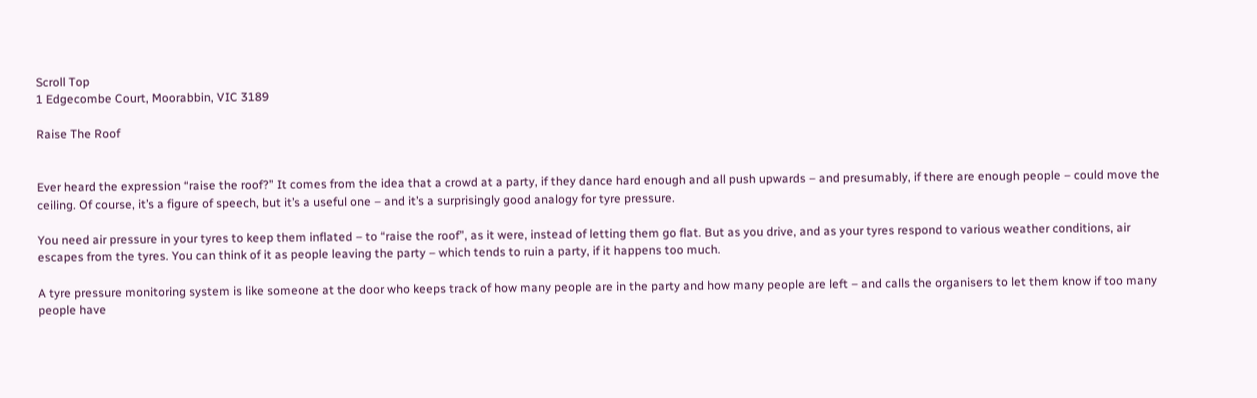Scroll Top
1 Edgecombe Court, Moorabbin, VIC 3189

Raise The Roof


Ever heard the expression “raise the roof?” It comes from the idea that a crowd at a party, if they dance hard enough and all push upwards – and presumably, if there are enough people – could move the ceiling. Of course, it’s a figure of speech, but it’s a useful one – and it’s a surprisingly good analogy for tyre pressure.

You need air pressure in your tyres to keep them inflated – to “raise the roof”, as it were, instead of letting them go flat. But as you drive, and as your tyres respond to various weather conditions, air escapes from the tyres. You can think of it as people leaving the party – which tends to ruin a party, if it happens too much.

A tyre pressure monitoring system is like someone at the door who keeps track of how many people are in the party and how many people are left – and calls the organisers to let them know if too many people have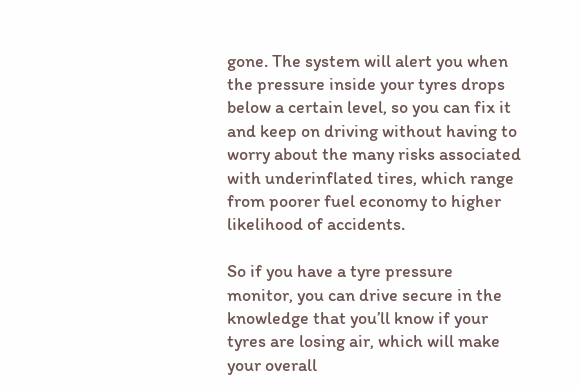gone. The system will alert you when the pressure inside your tyres drops below a certain level, so you can fix it and keep on driving without having to worry about the many risks associated with underinflated tires, which range from poorer fuel economy to higher likelihood of accidents.

So if you have a tyre pressure monitor, you can drive secure in the knowledge that you’ll know if your tyres are losing air, which will make your overall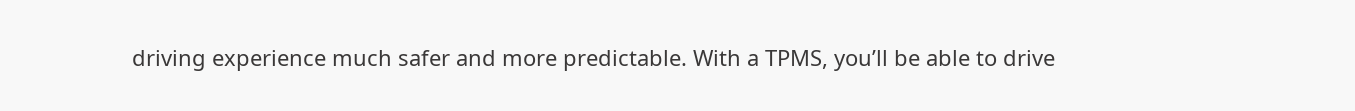driving experience much safer and more predictable. With a TPMS, you’ll be able to drive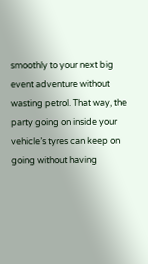smoothly to your next big event adventure without wasting petrol. That way, the party going on inside your vehicle’s tyres can keep on going without having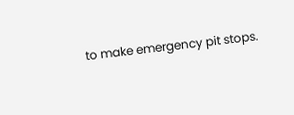to make emergency pit stops.